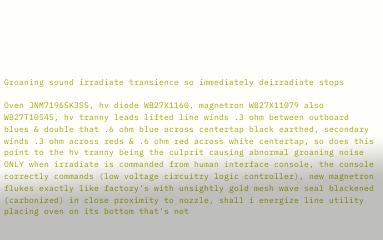Groaning sound irradiate transience so immediately deirradiate stops

Oven JNM7196SK3SS, hv diode WB27X1160, magnetron WB27X11079 also WB27T10545, hv tranny leads lifted line winds .3 ohm between outboard blues & double that .6 ohm blue across centertap black earthed, secondary winds .3 ohm across reds & .6 ohm red across white centertap, so does this point to the hv tranny being the culprit causing abnormal groaning noise ONLY when irradiate is commanded from human interface console, the console correctly commands (low voltage circuitry logic controller), new magnetron flukes exactly like factory's with unsightly gold mesh wave seal blackened (carbonized) in close proximity to nozzle, shall i energize line utility placing oven on its bottom that's not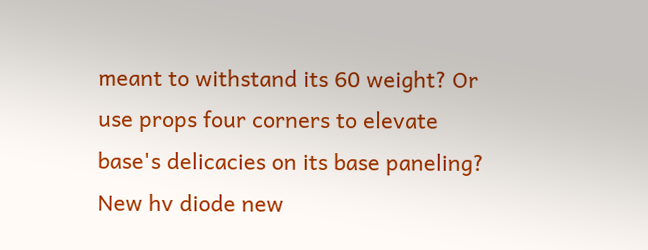meant to withstand its 60 weight? Or use props four corners to elevate base's delicacies on its base paneling? New hv diode new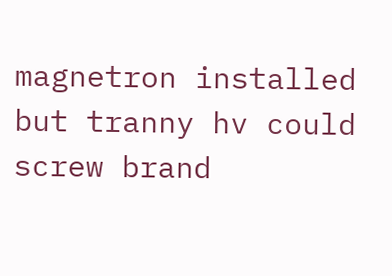magnetron installed but tranny hv could screw brand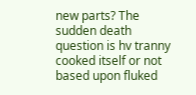new parts? The sudden death question is hv tranny cooked itself or not based upon fluked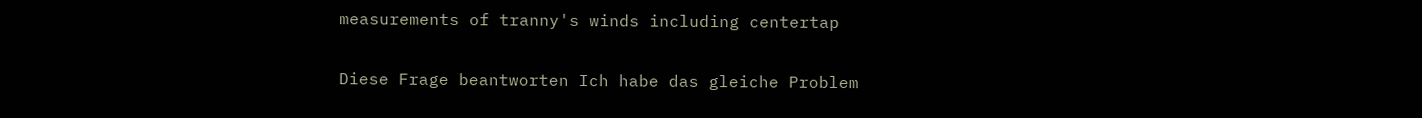measurements of tranny's winds including centertap

Diese Frage beantworten Ich habe das gleiche Problem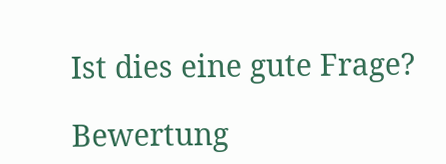Ist dies eine gute Frage?

Bewertung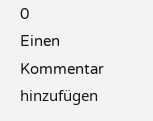0
Einen Kommentar hinzufügen